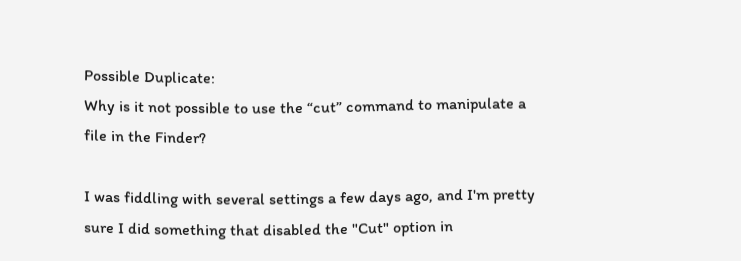Possible Duplicate:
Why is it not possible to use the “cut” command to manipulate a file in the Finder?

I was fiddling with several settings a few days ago, and I'm pretty sure I did something that disabled the "Cut" option in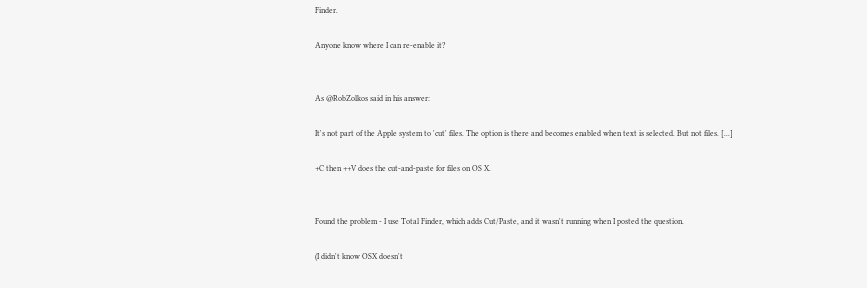Finder.

Anyone know where I can re-enable it?


As @RobZolkos said in his answer:

It's not part of the Apple system to 'cut' files. The option is there and becomes enabled when text is selected. But not files. [...]

+C then ++V does the cut-and-paste for files on OS X.


Found the problem - I use Total Finder, which adds Cut/Paste, and it wasn't running when I posted the question.

(I didn't know OSX doesn't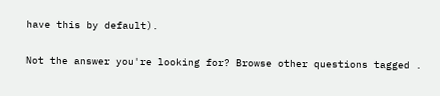have this by default).

Not the answer you're looking for? Browse other questions tagged .